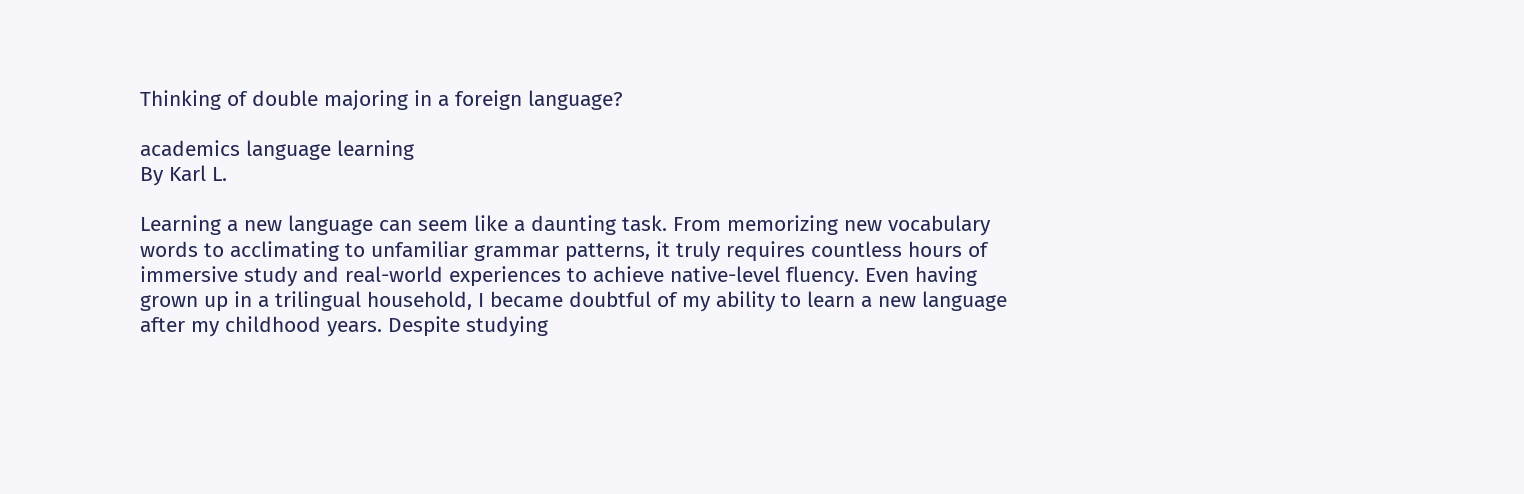Thinking of double majoring in a foreign language?

academics language learning
By Karl L.

Learning a new language can seem like a daunting task. From memorizing new vocabulary words to acclimating to unfamiliar grammar patterns, it truly requires countless hours of immersive study and real-world experiences to achieve native-level fluency. Even having grown up in a trilingual household, I became doubtful of my ability to learn a new language after my childhood years. Despite studying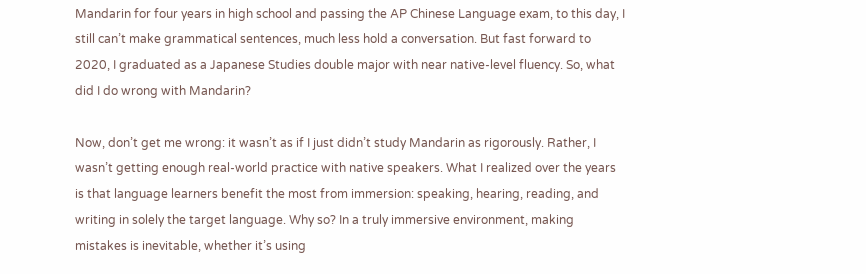Mandarin for four years in high school and passing the AP Chinese Language exam, to this day, I still can’t make grammatical sentences, much less hold a conversation. But fast forward to 2020, I graduated as a Japanese Studies double major with near native-level fluency. So, what did I do wrong with Mandarin?

Now, don’t get me wrong: it wasn’t as if I just didn’t study Mandarin as rigorously. Rather, I wasn’t getting enough real-world practice with native speakers. What I realized over the years is that language learners benefit the most from immersion: speaking, hearing, reading, and writing in solely the target language. Why so? In a truly immersive environment, making mistakes is inevitable, whether it’s using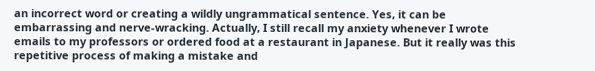an incorrect word or creating a wildly ungrammatical sentence. Yes, it can be embarrassing and nerve-wracking. Actually, I still recall my anxiety whenever I wrote emails to my professors or ordered food at a restaurant in Japanese. But it really was this repetitive process of making a mistake and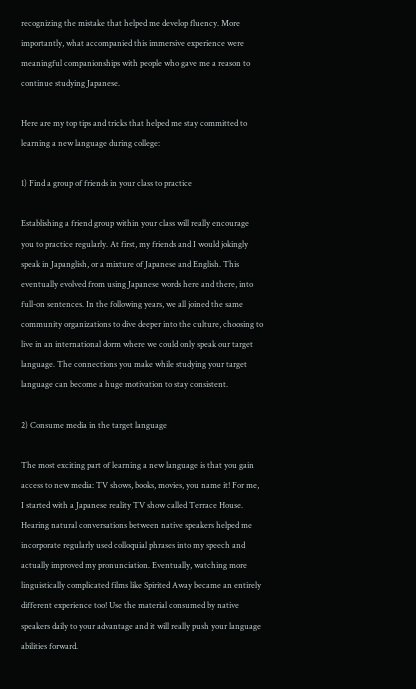recognizing the mistake that helped me develop fluency. More importantly, what accompanied this immersive experience were meaningful companionships with people who gave me a reason to continue studying Japanese.

Here are my top tips and tricks that helped me stay committed to learning a new language during college:

1) Find a group of friends in your class to practice

Establishing a friend group within your class will really encourage you to practice regularly. At first, my friends and I would jokingly speak in Japanglish, or a mixture of Japanese and English. This eventually evolved from using Japanese words here and there, into full-on sentences. In the following years, we all joined the same community organizations to dive deeper into the culture, choosing to live in an international dorm where we could only speak our target language. The connections you make while studying your target language can become a huge motivation to stay consistent.

2) Consume media in the target language

The most exciting part of learning a new language is that you gain access to new media: TV shows, books, movies, you name it! For me, I started with a Japanese reality TV show called Terrace House. Hearing natural conversations between native speakers helped me incorporate regularly used colloquial phrases into my speech and actually improved my pronunciation. Eventually, watching more linguistically complicated films like Spirited Away became an entirely different experience too! Use the material consumed by native speakers daily to your advantage and it will really push your language abilities forward.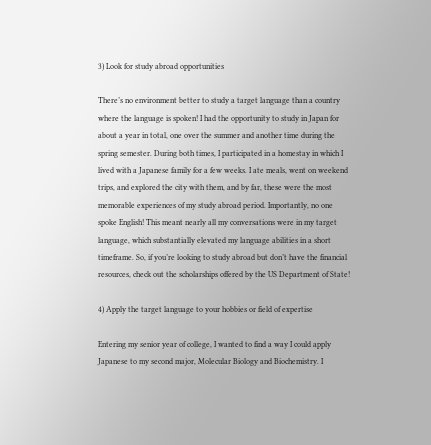3) Look for study abroad opportunities

There’s no environment better to study a target language than a country where the language is spoken! I had the opportunity to study in Japan for about a year in total, one over the summer and another time during the spring semester. During both times, I participated in a homestay in which I lived with a Japanese family for a few weeks. I ate meals, went on weekend trips, and explored the city with them, and by far, these were the most memorable experiences of my study abroad period. Importantly, no one spoke English! This meant nearly all my conversations were in my target language, which substantially elevated my language abilities in a short timeframe. So, if you’re looking to study abroad but don’t have the financial resources, check out the scholarships offered by the US Department of State!

4) Apply the target language to your hobbies or field of expertise

Entering my senior year of college, I wanted to find a way I could apply Japanese to my second major, Molecular Biology and Biochemistry. I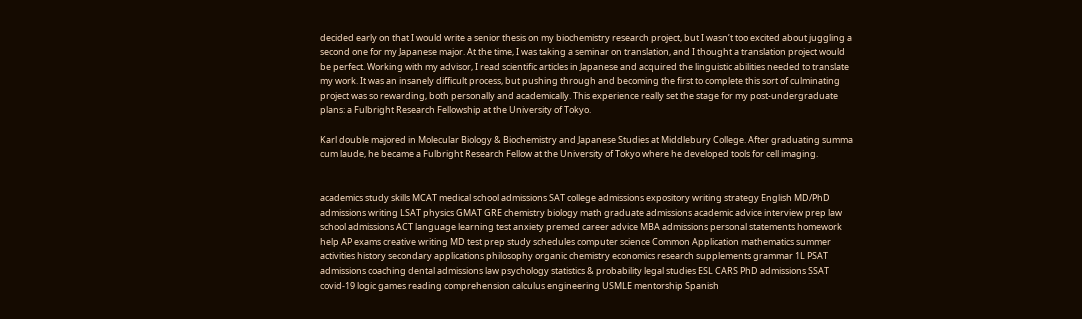decided early on that I would write a senior thesis on my biochemistry research project, but I wasn’t too excited about juggling a second one for my Japanese major. At the time, I was taking a seminar on translation, and I thought a translation project would be perfect. Working with my advisor, I read scientific articles in Japanese and acquired the linguistic abilities needed to translate my work. It was an insanely difficult process, but pushing through and becoming the first to complete this sort of culminating project was so rewarding, both personally and academically. This experience really set the stage for my post-undergraduate plans: a Fulbright Research Fellowship at the University of Tokyo.

Karl double majored in Molecular Biology & Biochemistry and Japanese Studies at Middlebury College. After graduating summa cum laude, he became a Fulbright Research Fellow at the University of Tokyo where he developed tools for cell imaging.


academics study skills MCAT medical school admissions SAT college admissions expository writing strategy English MD/PhD admissions writing LSAT physics GMAT GRE chemistry biology math graduate admissions academic advice interview prep law school admissions ACT language learning test anxiety premed career advice MBA admissions personal statements homework help AP exams creative writing MD test prep study schedules computer science Common Application mathematics summer activities history secondary applications philosophy organic chemistry economics research supplements grammar 1L PSAT admissions coaching dental admissions law psychology statistics & probability legal studies ESL CARS PhD admissions SSAT covid-19 logic games reading comprehension calculus engineering USMLE mentorship Spanish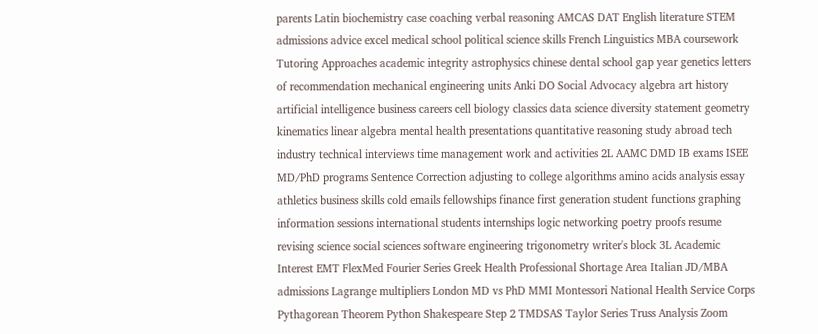parents Latin biochemistry case coaching verbal reasoning AMCAS DAT English literature STEM admissions advice excel medical school political science skills French Linguistics MBA coursework Tutoring Approaches academic integrity astrophysics chinese dental school gap year genetics letters of recommendation mechanical engineering units Anki DO Social Advocacy algebra art history artificial intelligence business careers cell biology classics data science diversity statement geometry kinematics linear algebra mental health presentations quantitative reasoning study abroad tech industry technical interviews time management work and activities 2L AAMC DMD IB exams ISEE MD/PhD programs Sentence Correction adjusting to college algorithms amino acids analysis essay athletics business skills cold emails fellowships finance first generation student functions graphing information sessions international students internships logic networking poetry proofs resume revising science social sciences software engineering trigonometry writer's block 3L Academic Interest EMT FlexMed Fourier Series Greek Health Professional Shortage Area Italian JD/MBA admissions Lagrange multipliers London MD vs PhD MMI Montessori National Health Service Corps Pythagorean Theorem Python Shakespeare Step 2 TMDSAS Taylor Series Truss Analysis Zoom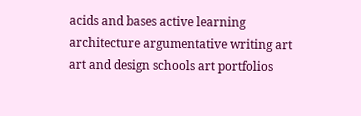acids and bases active learning architecture argumentative writing art art and design schools art portfolios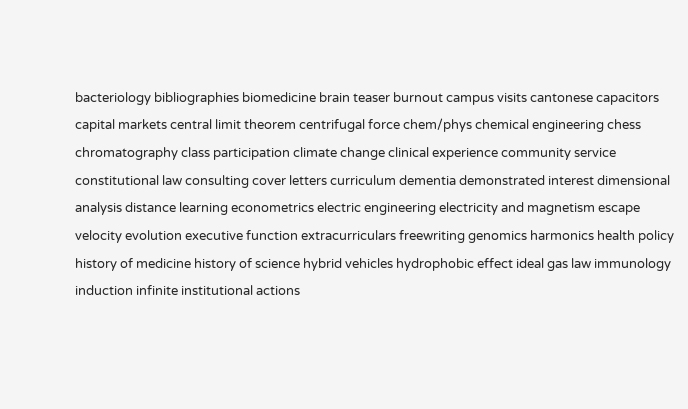bacteriology bibliographies biomedicine brain teaser burnout campus visits cantonese capacitors capital markets central limit theorem centrifugal force chem/phys chemical engineering chess chromatography class participation climate change clinical experience community service constitutional law consulting cover letters curriculum dementia demonstrated interest dimensional analysis distance learning econometrics electric engineering electricity and magnetism escape velocity evolution executive function extracurriculars freewriting genomics harmonics health policy history of medicine history of science hybrid vehicles hydrophobic effect ideal gas law immunology induction infinite institutional actions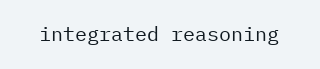integrated reasoning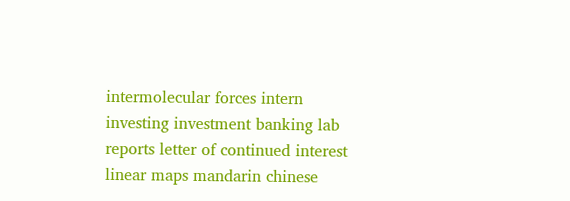intermolecular forces intern investing investment banking lab reports letter of continued interest linear maps mandarin chinese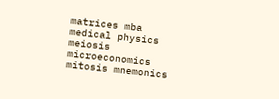matrices mba medical physics meiosis microeconomics mitosis mnemonics